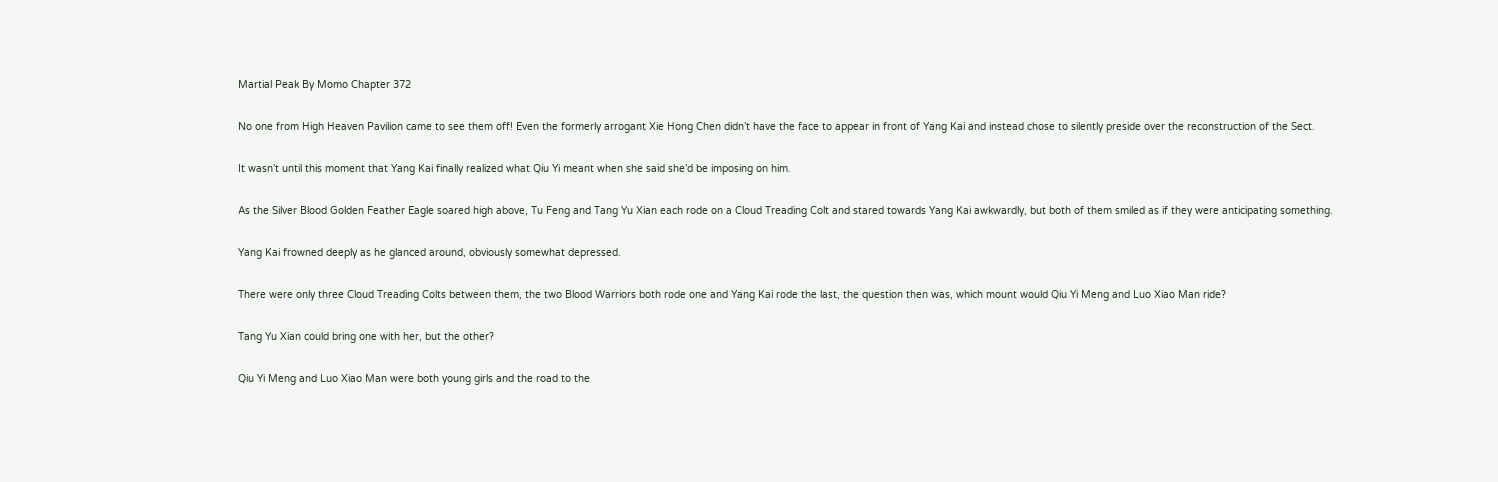Martial Peak By Momo Chapter 372

No one from High Heaven Pavilion came to see them off! Even the formerly arrogant Xie Hong Chen didn’t have the face to appear in front of Yang Kai and instead chose to silently preside over the reconstruction of the Sect.

It wasn’t until this moment that Yang Kai finally realized what Qiu Yi meant when she said she’d be imposing on him.

As the Silver Blood Golden Feather Eagle soared high above, Tu Feng and Tang Yu Xian each rode on a Cloud Treading Colt and stared towards Yang Kai awkwardly, but both of them smiled as if they were anticipating something.

Yang Kai frowned deeply as he glanced around, obviously somewhat depressed.

There were only three Cloud Treading Colts between them, the two Blood Warriors both rode one and Yang Kai rode the last, the question then was, which mount would Qiu Yi Meng and Luo Xiao Man ride?

Tang Yu Xian could bring one with her, but the other?

Qiu Yi Meng and Luo Xiao Man were both young girls and the road to the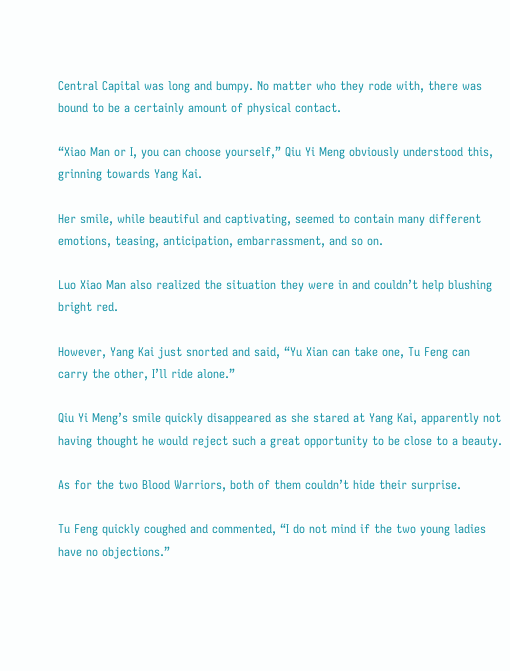Central Capital was long and bumpy. No matter who they rode with, there was bound to be a certainly amount of physical contact.

“Xiao Man or I, you can choose yourself,” Qiu Yi Meng obviously understood this, grinning towards Yang Kai.

Her smile, while beautiful and captivating, seemed to contain many different emotions, teasing, anticipation, embarrassment, and so on.

Luo Xiao Man also realized the situation they were in and couldn’t help blushing bright red.

However, Yang Kai just snorted and said, “Yu Xian can take one, Tu Feng can carry the other, I’ll ride alone.”

Qiu Yi Meng’s smile quickly disappeared as she stared at Yang Kai, apparently not having thought he would reject such a great opportunity to be close to a beauty.

As for the two Blood Warriors, both of them couldn’t hide their surprise.

Tu Feng quickly coughed and commented, “I do not mind if the two young ladies have no objections.”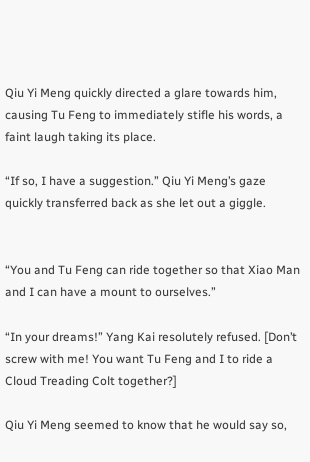Qiu Yi Meng quickly directed a glare towards him, causing Tu Feng to immediately stifle his words, a faint laugh taking its place.

“If so, I have a suggestion.” Qiu Yi Meng’s gaze quickly transferred back as she let out a giggle.


“You and Tu Feng can ride together so that Xiao Man and I can have a mount to ourselves.”

“In your dreams!” Yang Kai resolutely refused. [Don’t screw with me! You want Tu Feng and I to ride a Cloud Treading Colt together?]

Qiu Yi Meng seemed to know that he would say so,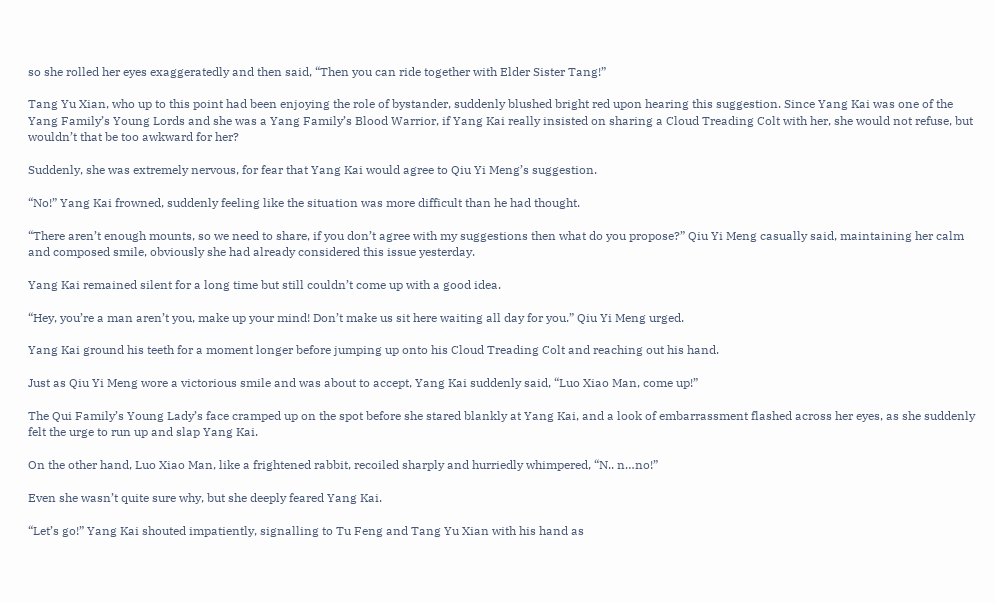so she rolled her eyes exaggeratedly and then said, “Then you can ride together with Elder Sister Tang!”

Tang Yu Xian, who up to this point had been enjoying the role of bystander, suddenly blushed bright red upon hearing this suggestion. Since Yang Kai was one of the Yang Family’s Young Lords and she was a Yang Family’s Blood Warrior, if Yang Kai really insisted on sharing a Cloud Treading Colt with her, she would not refuse, but wouldn’t that be too awkward for her?

Suddenly, she was extremely nervous, for fear that Yang Kai would agree to Qiu Yi Meng’s suggestion.

“No!” Yang Kai frowned, suddenly feeling like the situation was more difficult than he had thought.

“There aren’t enough mounts, so we need to share, if you don’t agree with my suggestions then what do you propose?” Qiu Yi Meng casually said, maintaining her calm and composed smile, obviously she had already considered this issue yesterday.

Yang Kai remained silent for a long time but still couldn’t come up with a good idea.

“Hey, you’re a man aren’t you, make up your mind! Don’t make us sit here waiting all day for you.” Qiu Yi Meng urged.

Yang Kai ground his teeth for a moment longer before jumping up onto his Cloud Treading Colt and reaching out his hand.

Just as Qiu Yi Meng wore a victorious smile and was about to accept, Yang Kai suddenly said, “Luo Xiao Man, come up!”

The Qui Family’s Young Lady’s face cramped up on the spot before she stared blankly at Yang Kai, and a look of embarrassment flashed across her eyes, as she suddenly felt the urge to run up and slap Yang Kai.

On the other hand, Luo Xiao Man, like a frightened rabbit, recoiled sharply and hurriedly whimpered, “N.. n…no!”

Even she wasn’t quite sure why, but she deeply feared Yang Kai.

“Let’s go!” Yang Kai shouted impatiently, signalling to Tu Feng and Tang Yu Xian with his hand as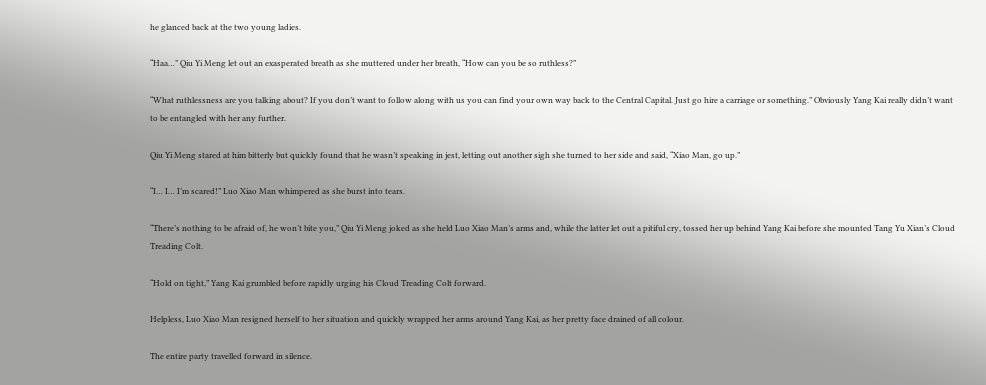he glanced back at the two young ladies.

“Haa…” Qiu Yi Meng let out an exasperated breath as she muttered under her breath, “How can you be so ruthless?”

“What ruthlessness are you talking about? If you don’t want to follow along with us you can find your own way back to the Central Capital. Just go hire a carriage or something.” Obviously Yang Kai really didn’t want to be entangled with her any further.

Qiu Yi Meng stared at him bitterly but quickly found that he wasn’t speaking in jest, letting out another sigh she turned to her side and said, “Xiao Man, go up.”

“I… I… I’m scared!” Luo Xiao Man whimpered as she burst into tears.

“There’s nothing to be afraid of, he won’t bite you,” Qiu Yi Meng joked as she held Luo Xiao Man’s arms and, while the latter let out a pitiful cry, tossed her up behind Yang Kai before she mounted Tang Yu Xian’s Cloud Treading Colt.

“Hold on tight,” Yang Kai grumbled before rapidly urging his Cloud Treading Colt forward.

Helpless, Luo Xiao Man resigned herself to her situation and quickly wrapped her arms around Yang Kai, as her pretty face drained of all colour.

The entire party travelled forward in silence.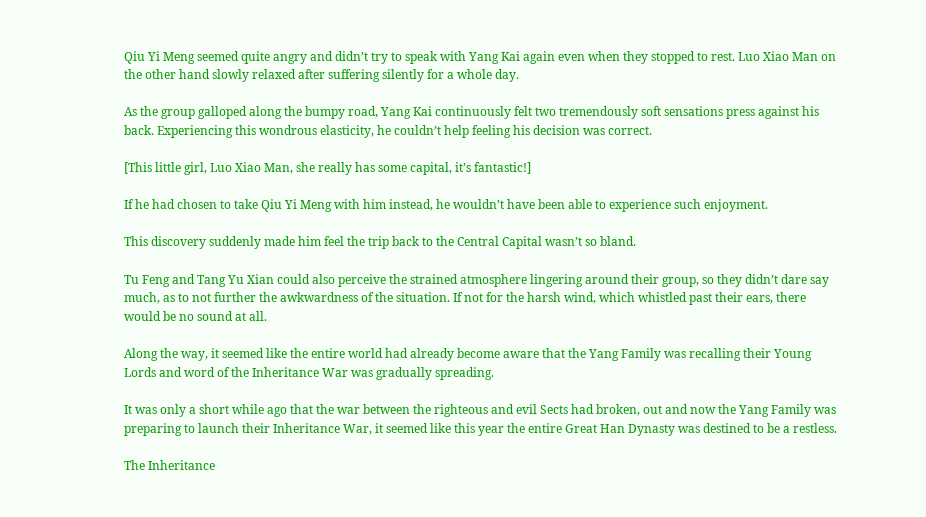Qiu Yi Meng seemed quite angry and didn’t try to speak with Yang Kai again even when they stopped to rest. Luo Xiao Man on the other hand slowly relaxed after suffering silently for a whole day.

As the group galloped along the bumpy road, Yang Kai continuously felt two tremendously soft sensations press against his back. Experiencing this wondrous elasticity, he couldn’t help feeling his decision was correct.

[This little girl, Luo Xiao Man, she really has some capital, it’s fantastic!]

If he had chosen to take Qiu Yi Meng with him instead, he wouldn’t have been able to experience such enjoyment.

This discovery suddenly made him feel the trip back to the Central Capital wasn’t so bland.

Tu Feng and Tang Yu Xian could also perceive the strained atmosphere lingering around their group, so they didn’t dare say much, as to not further the awkwardness of the situation. If not for the harsh wind, which whistled past their ears, there would be no sound at all.

Along the way, it seemed like the entire world had already become aware that the Yang Family was recalling their Young Lords and word of the Inheritance War was gradually spreading.

It was only a short while ago that the war between the righteous and evil Sects had broken, out and now the Yang Family was preparing to launch their Inheritance War, it seemed like this year the entire Great Han Dynasty was destined to be a restless.

The Inheritance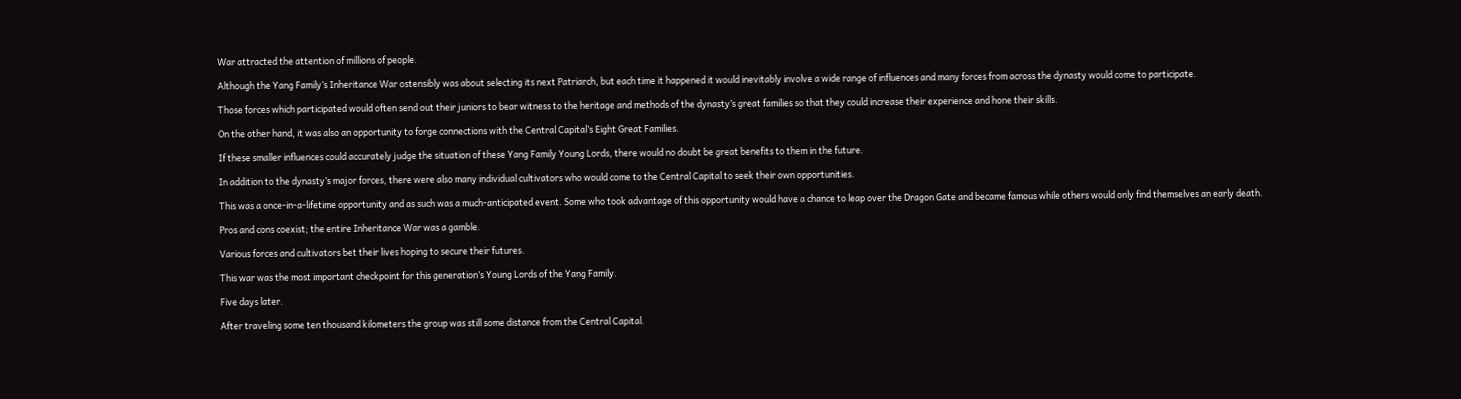War attracted the attention of millions of people.

Although the Yang Family’s Inheritance War ostensibly was about selecting its next Patriarch, but each time it happened it would inevitably involve a wide range of influences and many forces from across the dynasty would come to participate.

Those forces which participated would often send out their juniors to bear witness to the heritage and methods of the dynasty’s great families so that they could increase their experience and hone their skills.

On the other hand, it was also an opportunity to forge connections with the Central Capital’s Eight Great Families.

If these smaller influences could accurately judge the situation of these Yang Family Young Lords, there would no doubt be great benefits to them in the future.

In addition to the dynasty’s major forces, there were also many individual cultivators who would come to the Central Capital to seek their own opportunities.

This was a once-in-a-lifetime opportunity and as such was a much-anticipated event. Some who took advantage of this opportunity would have a chance to leap over the Dragon Gate and became famous while others would only find themselves an early death.

Pros and cons coexist; the entire Inheritance War was a gamble.

Various forces and cultivators bet their lives hoping to secure their futures.

This war was the most important checkpoint for this generation’s Young Lords of the Yang Family.

Five days later.

After traveling some ten thousand kilometers the group was still some distance from the Central Capital.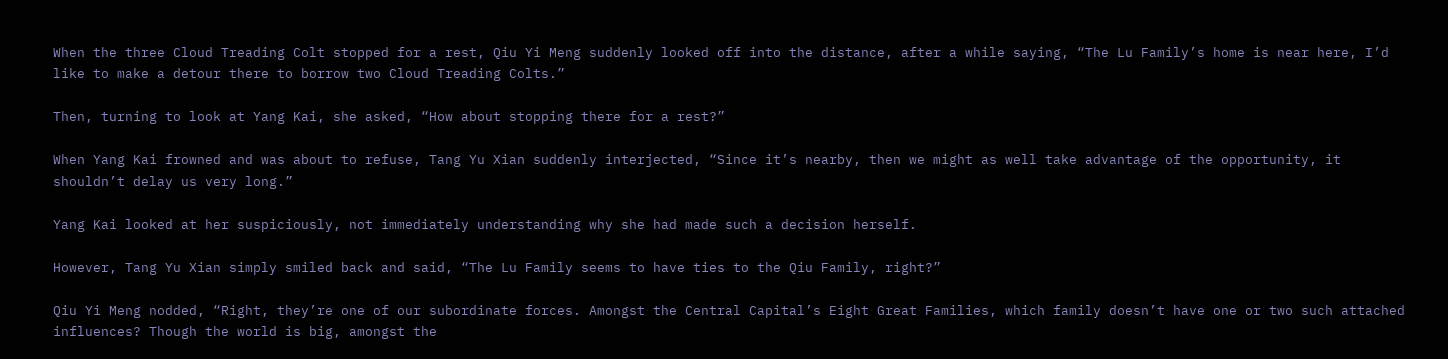When the three Cloud Treading Colt stopped for a rest, Qiu Yi Meng suddenly looked off into the distance, after a while saying, “The Lu Family’s home is near here, I’d like to make a detour there to borrow two Cloud Treading Colts.”

Then, turning to look at Yang Kai, she asked, “How about stopping there for a rest?”

When Yang Kai frowned and was about to refuse, Tang Yu Xian suddenly interjected, “Since it’s nearby, then we might as well take advantage of the opportunity, it shouldn’t delay us very long.”

Yang Kai looked at her suspiciously, not immediately understanding why she had made such a decision herself.

However, Tang Yu Xian simply smiled back and said, “The Lu Family seems to have ties to the Qiu Family, right?”

Qiu Yi Meng nodded, “Right, they’re one of our subordinate forces. Amongst the Central Capital’s Eight Great Families, which family doesn’t have one or two such attached influences? Though the world is big, amongst the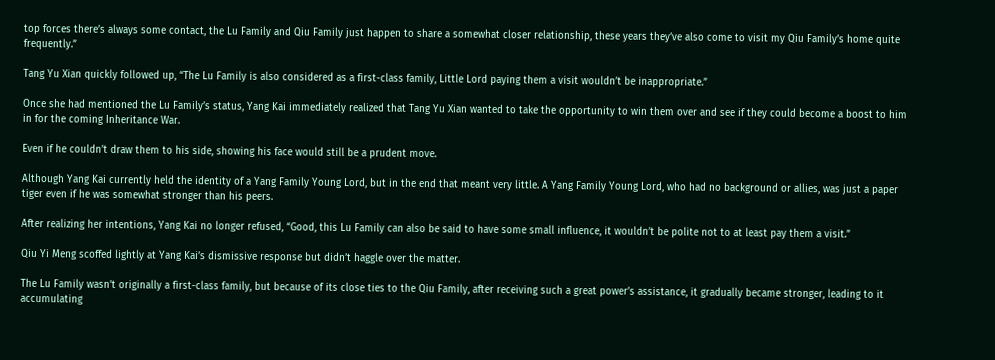top forces there’s always some contact, the Lu Family and Qiu Family just happen to share a somewhat closer relationship, these years they’ve also come to visit my Qiu Family’s home quite frequently.”

Tang Yu Xian quickly followed up, “The Lu Family is also considered as a first-class family, Little Lord paying them a visit wouldn’t be inappropriate.”

Once she had mentioned the Lu Family’s status, Yang Kai immediately realized that Tang Yu Xian wanted to take the opportunity to win them over and see if they could become a boost to him in for the coming Inheritance War.

Even if he couldn’t draw them to his side, showing his face would still be a prudent move.

Although Yang Kai currently held the identity of a Yang Family Young Lord, but in the end that meant very little. A Yang Family Young Lord, who had no background or allies, was just a paper tiger even if he was somewhat stronger than his peers.

After realizing her intentions, Yang Kai no longer refused, “Good, this Lu Family can also be said to have some small influence, it wouldn’t be polite not to at least pay them a visit.”

Qiu Yi Meng scoffed lightly at Yang Kai’s dismissive response but didn’t haggle over the matter.

The Lu Family wasn’t originally a first-class family, but because of its close ties to the Qiu Family, after receiving such a great power’s assistance, it gradually became stronger, leading to it accumulating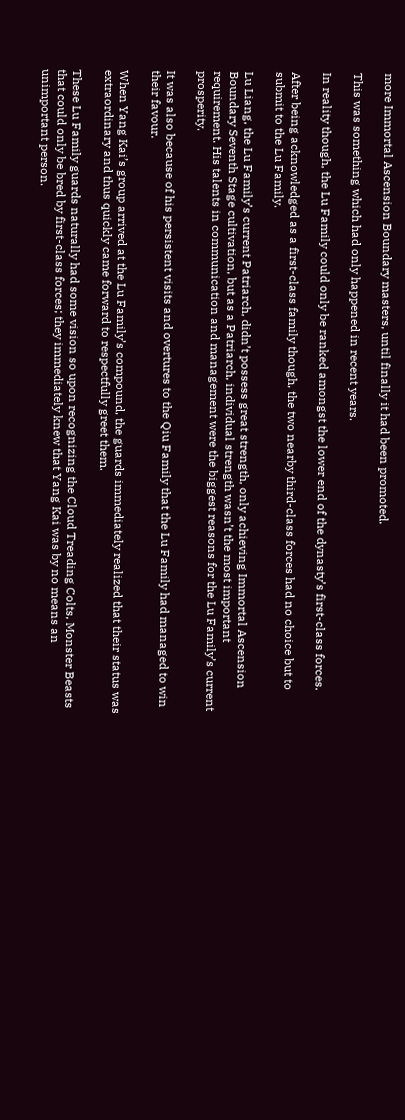more Immortal Ascension Boundary masters, until finally it had been promoted.

This was something which had only happened in recent years.

In reality though, the Lu Family could only be ranked amongst the lower end of the dynasty’s first-class forces.

After being acknowledged as a first-class family though, the two nearby third-class forces had no choice but to submit to the Lu Family.

Lu Liang, the Lu Family’s current Patriarch, didn’t possess great strength, only achieving Immortal Ascension Boundary Seventh Stage cultivation, but as a Patriarch, individual strength wasn’t the most important requirement. His talents in communication and management were the biggest reasons for the Lu Family’s current prosperity.

It was also because of his persistent visits and overtures to the Qiu Family that the Lu Family had managed to win their favour.

When Yang Kai’s group arrived at the Lu Family’s compound, the guards immediately realized that their status was extraordinary and thus quickly came forward to respectfully greet them.

These Lu Family guards naturally had some vision so upon recognizing the Cloud Treading Colts, Monster Beasts that could only be bred by first-class forces; they immediately knew that Yang Kai was by no means an unimportant person.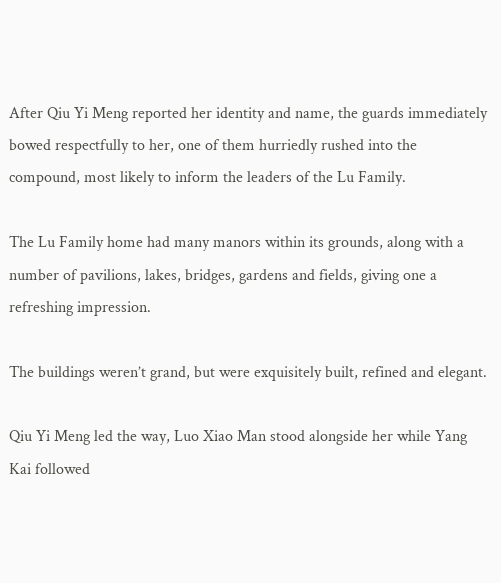After Qiu Yi Meng reported her identity and name, the guards immediately bowed respectfully to her, one of them hurriedly rushed into the compound, most likely to inform the leaders of the Lu Family.

The Lu Family home had many manors within its grounds, along with a number of pavilions, lakes, bridges, gardens and fields, giving one a refreshing impression.

The buildings weren’t grand, but were exquisitely built, refined and elegant.

Qiu Yi Meng led the way, Luo Xiao Man stood alongside her while Yang Kai followed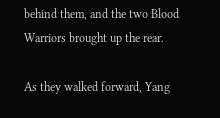behind them, and the two Blood Warriors brought up the rear.

As they walked forward, Yang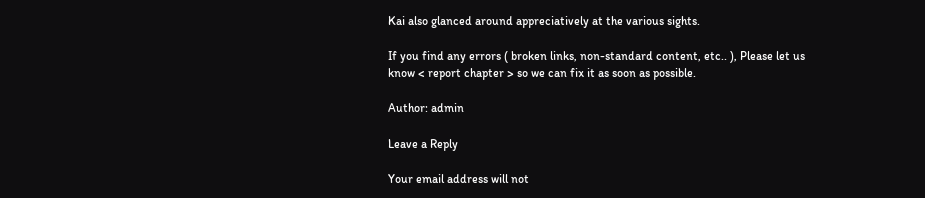Kai also glanced around appreciatively at the various sights.

If you find any errors ( broken links, non-standard content, etc.. ), Please let us know < report chapter > so we can fix it as soon as possible.

Author: admin

Leave a Reply

Your email address will not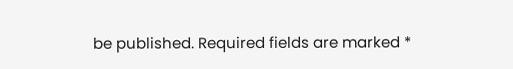be published. Required fields are marked *